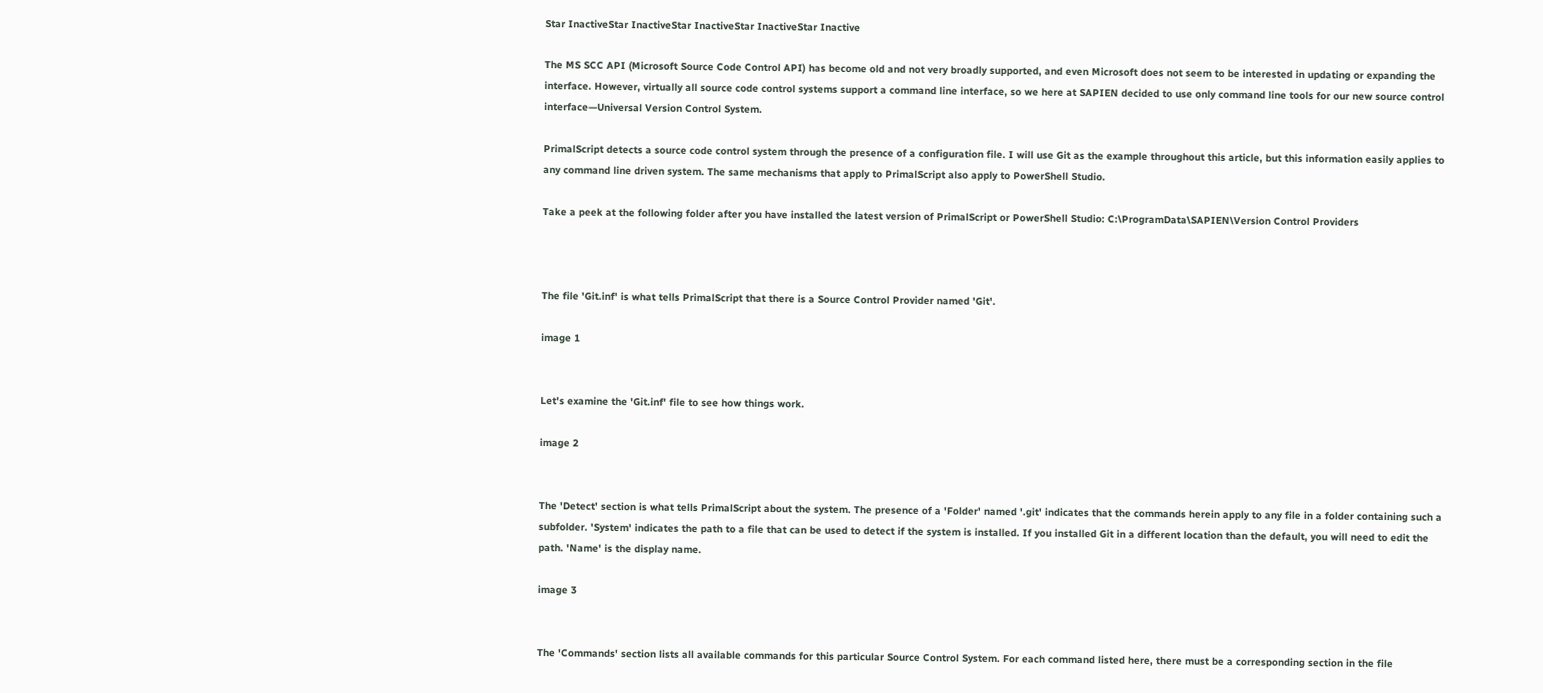Star InactiveStar InactiveStar InactiveStar InactiveStar Inactive

The MS SCC API (Microsoft Source Code Control API) has become old and not very broadly supported, and even Microsoft does not seem to be interested in updating or expanding the interface. However, virtually all source code control systems support a command line interface, so we here at SAPIEN decided to use only command line tools for our new source control interface—Universal Version Control System.

PrimalScript detects a source code control system through the presence of a configuration file. I will use Git as the example throughout this article, but this information easily applies to any command line driven system. The same mechanisms that apply to PrimalScript also apply to PowerShell Studio.

Take a peek at the following folder after you have installed the latest version of PrimalScript or PowerShell Studio: C:\ProgramData\SAPIEN\Version Control Providers



The file 'Git.inf' is what tells PrimalScript that there is a Source Control Provider named 'Git'.

image 1


Let's examine the 'Git.inf' file to see how things work.

image 2


The 'Detect' section is what tells PrimalScript about the system. The presence of a 'Folder' named '.git' indicates that the commands herein apply to any file in a folder containing such a subfolder. 'System' indicates the path to a file that can be used to detect if the system is installed. If you installed Git in a different location than the default, you will need to edit the path. 'Name' is the display name.

image 3


The 'Commands' section lists all available commands for this particular Source Control System. For each command listed here, there must be a corresponding section in the file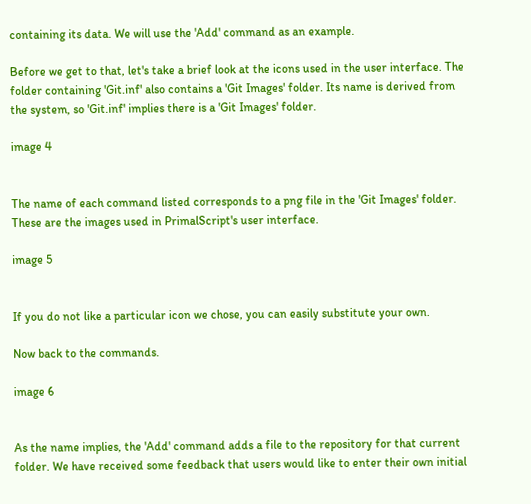containing its data. We will use the 'Add' command as an example.

Before we get to that, let's take a brief look at the icons used in the user interface. The folder containing 'Git.inf' also contains a 'Git Images' folder. Its name is derived from the system, so 'Git.inf' implies there is a 'Git Images' folder.

image 4


The name of each command listed corresponds to a png file in the 'Git Images' folder. These are the images used in PrimalScript's user interface.

image 5


If you do not like a particular icon we chose, you can easily substitute your own.

Now back to the commands.

image 6


As the name implies, the 'Add' command adds a file to the repository for that current folder. We have received some feedback that users would like to enter their own initial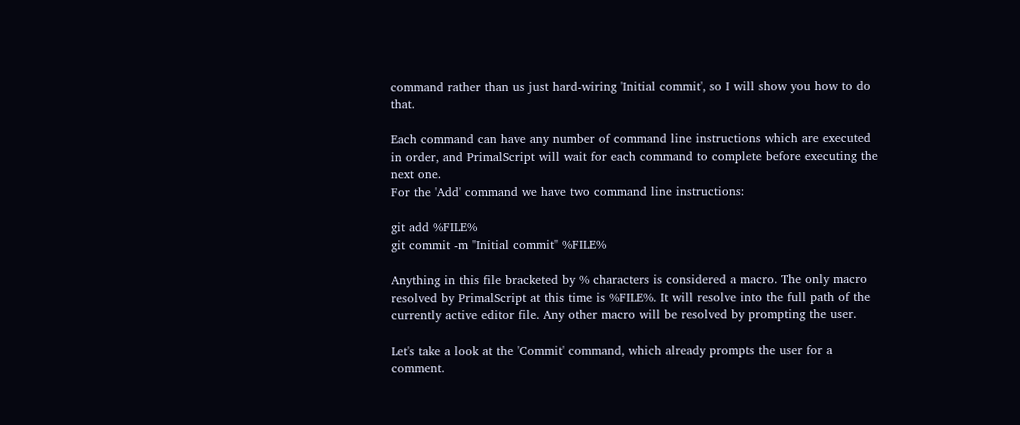command rather than us just hard-wiring 'Initial commit', so I will show you how to do that.

Each command can have any number of command line instructions which are executed in order, and PrimalScript will wait for each command to complete before executing the next one.
For the 'Add' command we have two command line instructions:

git add %FILE%
git commit -m "Initial commit" %FILE%

Anything in this file bracketed by % characters is considered a macro. The only macro resolved by PrimalScript at this time is %FILE%. It will resolve into the full path of the currently active editor file. Any other macro will be resolved by prompting the user.

Let's take a look at the 'Commit' command, which already prompts the user for a comment.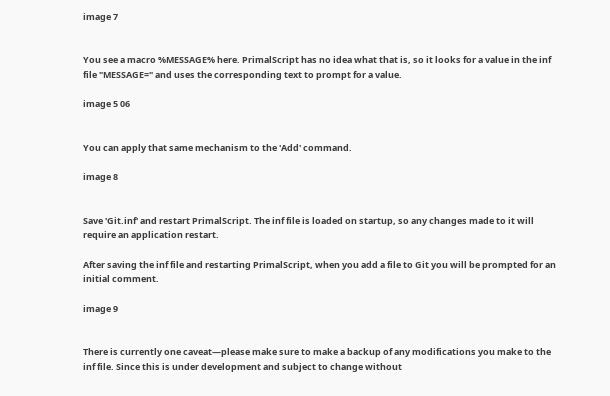image 7


You see a macro %MESSAGE% here. PrimalScript has no idea what that is, so it looks for a value in the inf file "MESSAGE=" and uses the corresponding text to prompt for a value.

image 5 06


You can apply that same mechanism to the 'Add' command.

image 8


Save 'Git.inf' and restart PrimalScript. The inf file is loaded on startup, so any changes made to it will require an application restart.

After saving the inf file and restarting PrimalScript, when you add a file to Git you will be prompted for an initial comment.

image 9


There is currently one caveat—please make sure to make a backup of any modifications you make to the inf file. Since this is under development and subject to change without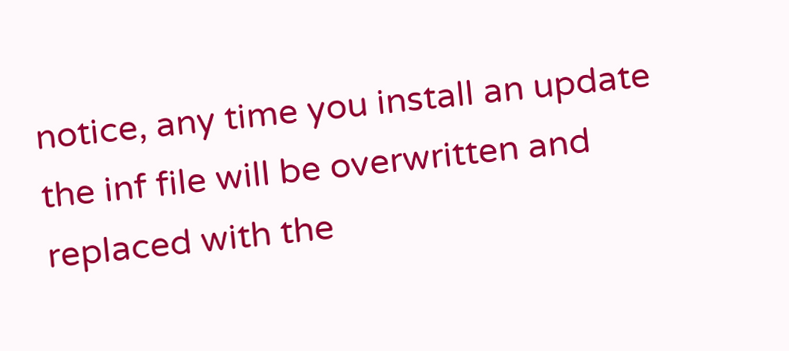notice, any time you install an update the inf file will be overwritten and replaced with the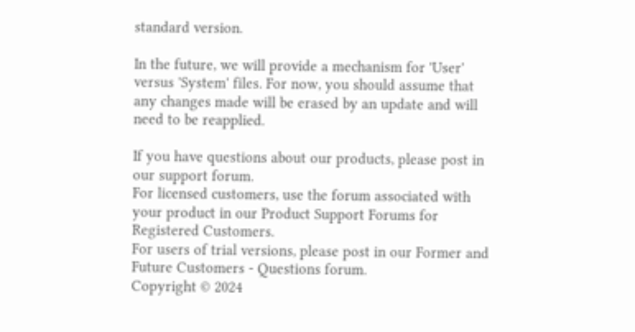standard version.

In the future, we will provide a mechanism for 'User' versus 'System' files. For now, you should assume that any changes made will be erased by an update and will need to be reapplied.

If you have questions about our products, please post in our support forum.
For licensed customers, use the forum associated with your product in our Product Support Forums for Registered Customers.
For users of trial versions, please post in our Former and Future Customers - Questions forum.
Copyright © 2024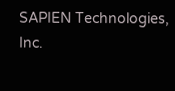SAPIEN Technologies, Inc.